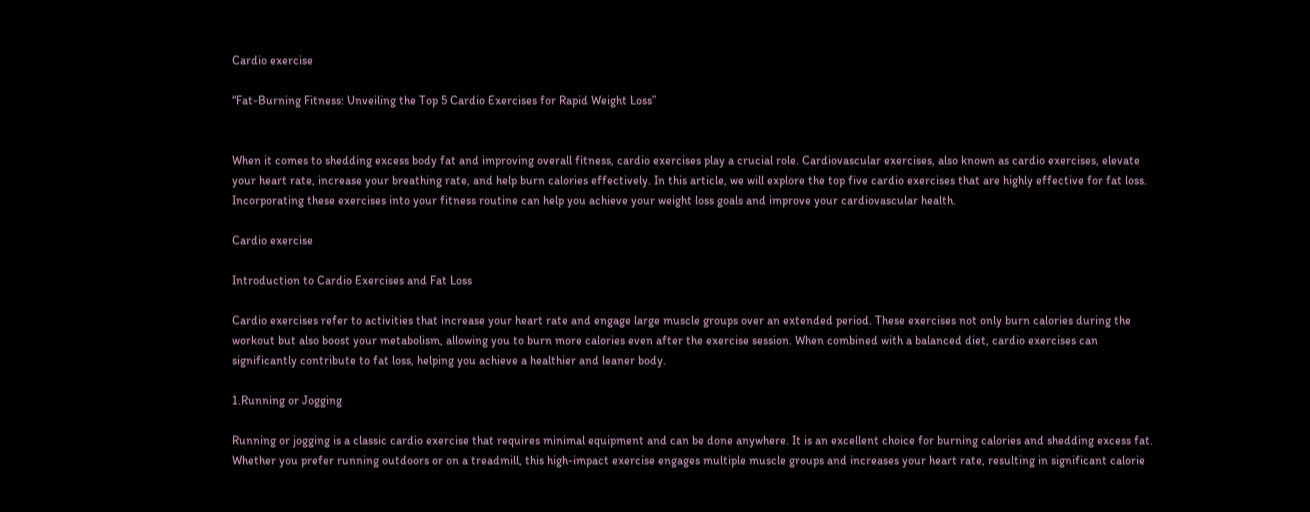Cardio exercise

“Fat-Burning Fitness: Unveiling the Top 5 Cardio Exercises for Rapid Weight Loss”


When it comes to shedding excess body fat and improving overall fitness, cardio exercises play a crucial role. Cardiovascular exercises, also known as cardio exercises, elevate your heart rate, increase your breathing rate, and help burn calories effectively. In this article, we will explore the top five cardio exercises that are highly effective for fat loss. Incorporating these exercises into your fitness routine can help you achieve your weight loss goals and improve your cardiovascular health.

Cardio exercise

Introduction to Cardio Exercises and Fat Loss

Cardio exercises refer to activities that increase your heart rate and engage large muscle groups over an extended period. These exercises not only burn calories during the workout but also boost your metabolism, allowing you to burn more calories even after the exercise session. When combined with a balanced diet, cardio exercises can significantly contribute to fat loss, helping you achieve a healthier and leaner body.

1.Running or Jogging

Running or jogging is a classic cardio exercise that requires minimal equipment and can be done anywhere. It is an excellent choice for burning calories and shedding excess fat. Whether you prefer running outdoors or on a treadmill, this high-impact exercise engages multiple muscle groups and increases your heart rate, resulting in significant calorie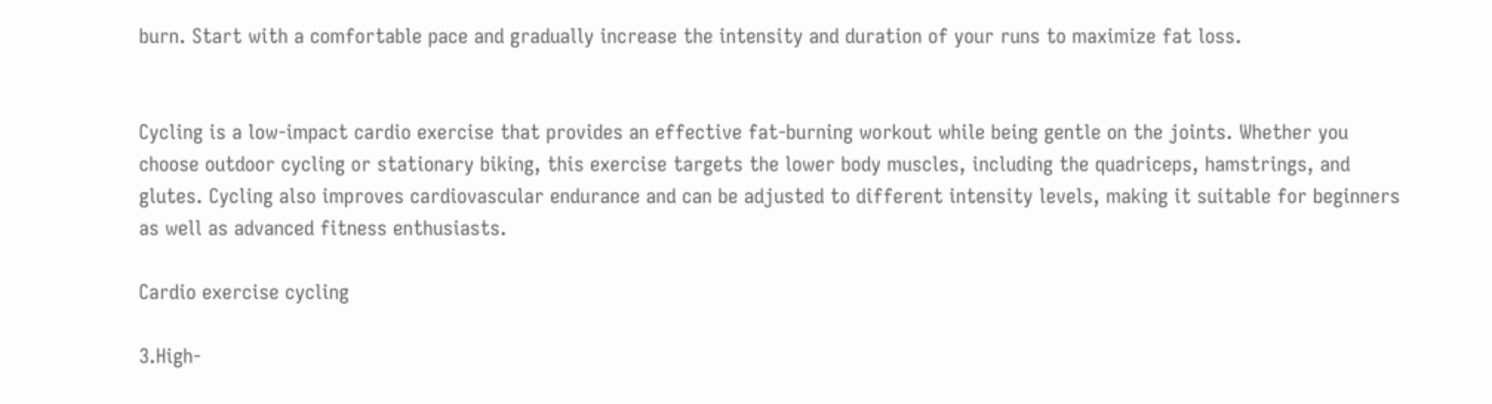burn. Start with a comfortable pace and gradually increase the intensity and duration of your runs to maximize fat loss.


Cycling is a low-impact cardio exercise that provides an effective fat-burning workout while being gentle on the joints. Whether you choose outdoor cycling or stationary biking, this exercise targets the lower body muscles, including the quadriceps, hamstrings, and glutes. Cycling also improves cardiovascular endurance and can be adjusted to different intensity levels, making it suitable for beginners as well as advanced fitness enthusiasts.

Cardio exercise cycling

3.High-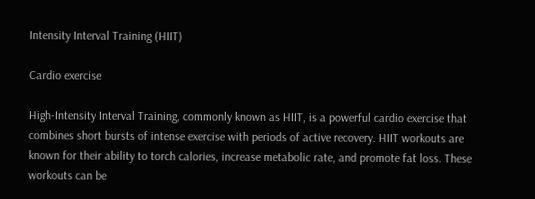Intensity Interval Training (HIIT)

Cardio exercise

High-Intensity Interval Training, commonly known as HIIT, is a powerful cardio exercise that combines short bursts of intense exercise with periods of active recovery. HIIT workouts are known for their ability to torch calories, increase metabolic rate, and promote fat loss. These workouts can be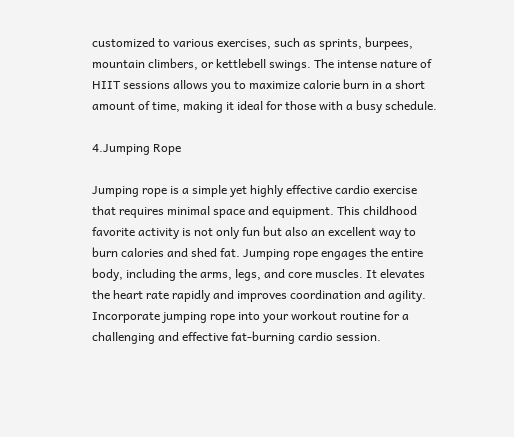customized to various exercises, such as sprints, burpees, mountain climbers, or kettlebell swings. The intense nature of HIIT sessions allows you to maximize calorie burn in a short amount of time, making it ideal for those with a busy schedule.

4.Jumping Rope

Jumping rope is a simple yet highly effective cardio exercise that requires minimal space and equipment. This childhood favorite activity is not only fun but also an excellent way to burn calories and shed fat. Jumping rope engages the entire body, including the arms, legs, and core muscles. It elevates the heart rate rapidly and improves coordination and agility. Incorporate jumping rope into your workout routine for a challenging and effective fat-burning cardio session.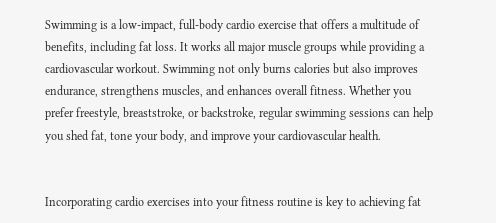Swimming is a low-impact, full-body cardio exercise that offers a multitude of benefits, including fat loss. It works all major muscle groups while providing a cardiovascular workout. Swimming not only burns calories but also improves endurance, strengthens muscles, and enhances overall fitness. Whether you prefer freestyle, breaststroke, or backstroke, regular swimming sessions can help you shed fat, tone your body, and improve your cardiovascular health.


Incorporating cardio exercises into your fitness routine is key to achieving fat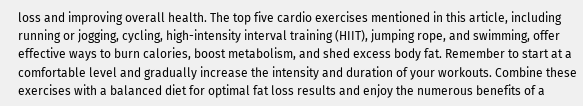loss and improving overall health. The top five cardio exercises mentioned in this article, including running or jogging, cycling, high-intensity interval training (HIIT), jumping rope, and swimming, offer effective ways to burn calories, boost metabolism, and shed excess body fat. Remember to start at a comfortable level and gradually increase the intensity and duration of your workouts. Combine these exercises with a balanced diet for optimal fat loss results and enjoy the numerous benefits of a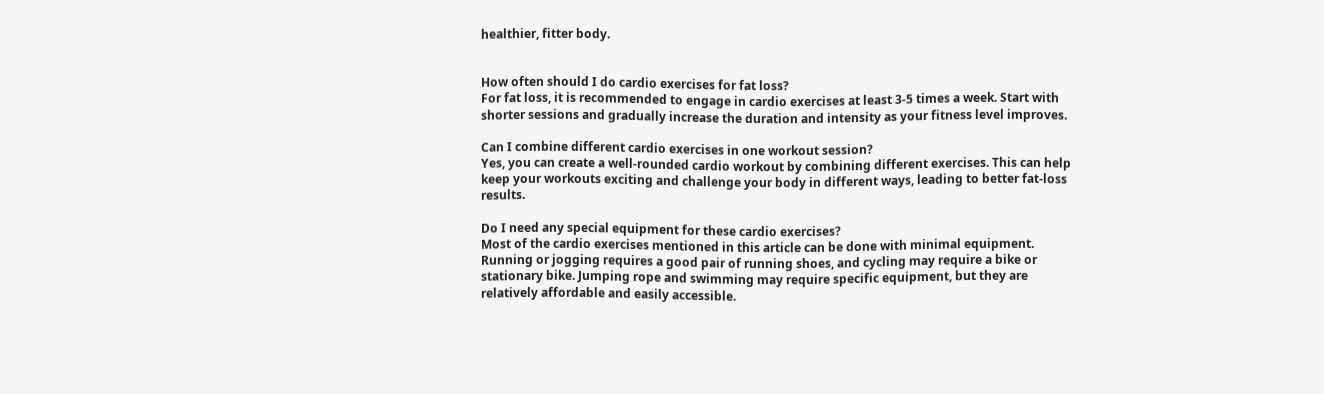healthier, fitter body.


How often should I do cardio exercises for fat loss?
For fat loss, it is recommended to engage in cardio exercises at least 3-5 times a week. Start with shorter sessions and gradually increase the duration and intensity as your fitness level improves.

Can I combine different cardio exercises in one workout session?
Yes, you can create a well-rounded cardio workout by combining different exercises. This can help keep your workouts exciting and challenge your body in different ways, leading to better fat-loss results.

Do I need any special equipment for these cardio exercises?
Most of the cardio exercises mentioned in this article can be done with minimal equipment. Running or jogging requires a good pair of running shoes, and cycling may require a bike or stationary bike. Jumping rope and swimming may require specific equipment, but they are relatively affordable and easily accessible.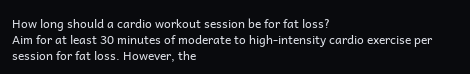How long should a cardio workout session be for fat loss?
Aim for at least 30 minutes of moderate to high-intensity cardio exercise per session for fat loss. However, the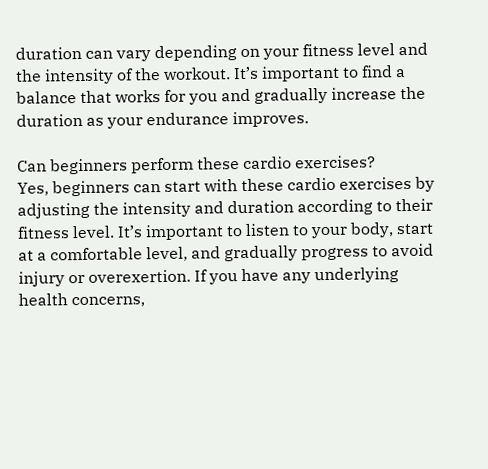duration can vary depending on your fitness level and the intensity of the workout. It’s important to find a balance that works for you and gradually increase the duration as your endurance improves.

Can beginners perform these cardio exercises?
Yes, beginners can start with these cardio exercises by adjusting the intensity and duration according to their fitness level. It’s important to listen to your body, start at a comfortable level, and gradually progress to avoid injury or overexertion. If you have any underlying health concerns,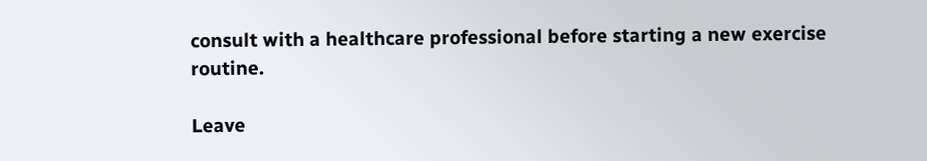consult with a healthcare professional before starting a new exercise routine.

Leave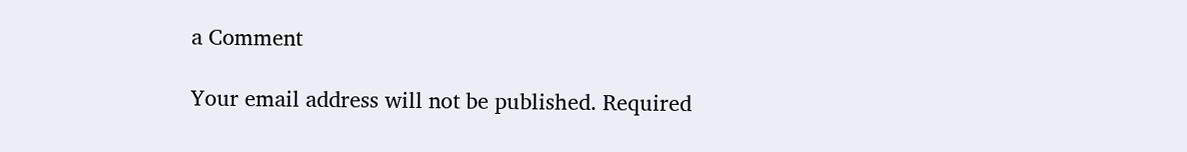a Comment

Your email address will not be published. Required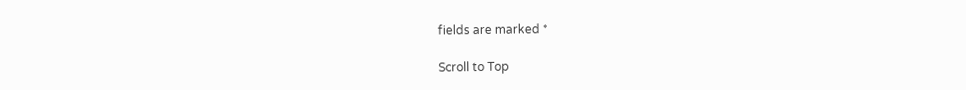fields are marked *

Scroll to Top